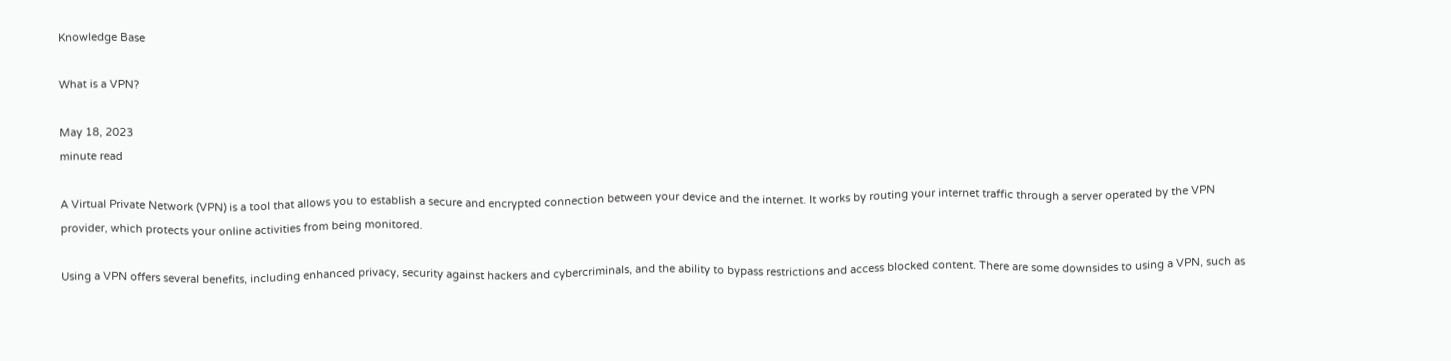Knowledge Base

What is a VPN?

May 18, 2023
minute read

A Virtual Private Network (VPN) is a tool that allows you to establish a secure and encrypted connection between your device and the internet. It works by routing your internet traffic through a server operated by the VPN provider, which protects your online activities from being monitored.

Using a VPN offers several benefits, including enhanced privacy, security against hackers and cybercriminals, and the ability to bypass restrictions and access blocked content. There are some downsides to using a VPN, such as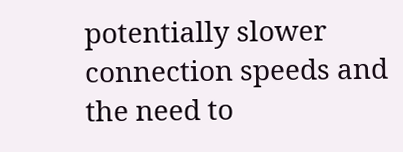potentially slower connection speeds and the need to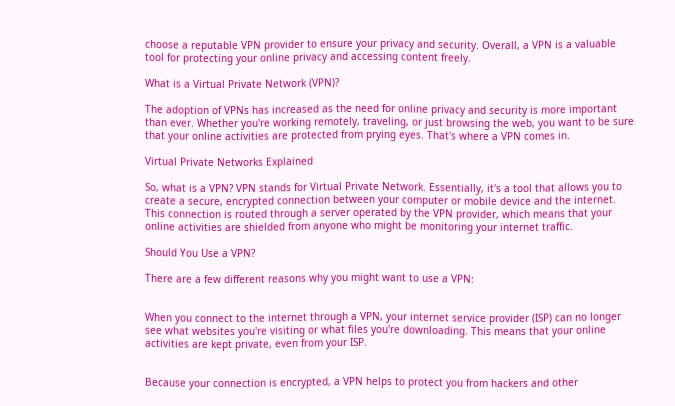choose a reputable VPN provider to ensure your privacy and security. Overall, a VPN is a valuable tool for protecting your online privacy and accessing content freely.

What is a Virtual Private Network (VPN)?

The adoption of VPNs has increased as the need for online privacy and security is more important than ever. Whether you're working remotely, traveling, or just browsing the web, you want to be sure that your online activities are protected from prying eyes. That's where a VPN comes in.

Virtual Private Networks Explained

So, what is a VPN? VPN stands for Virtual Private Network. Essentially, it's a tool that allows you to create a secure, encrypted connection between your computer or mobile device and the internet. This connection is routed through a server operated by the VPN provider, which means that your online activities are shielded from anyone who might be monitoring your internet traffic.

Should You Use a VPN?

There are a few different reasons why you might want to use a VPN:


When you connect to the internet through a VPN, your internet service provider (ISP) can no longer see what websites you're visiting or what files you're downloading. This means that your online activities are kept private, even from your ISP.


Because your connection is encrypted, a VPN helps to protect you from hackers and other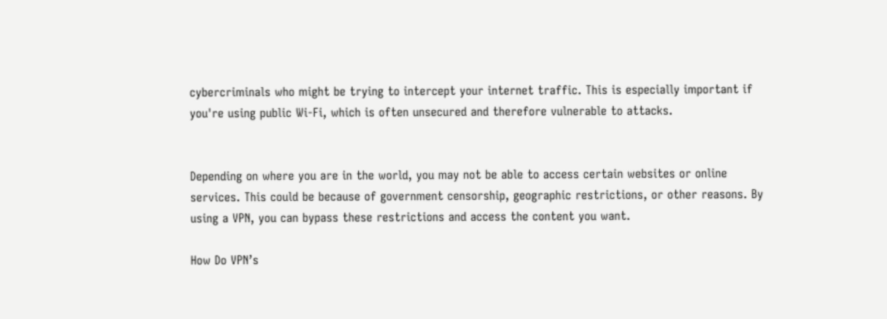cybercriminals who might be trying to intercept your internet traffic. This is especially important if you're using public Wi-Fi, which is often unsecured and therefore vulnerable to attacks.


Depending on where you are in the world, you may not be able to access certain websites or online services. This could be because of government censorship, geographic restrictions, or other reasons. By using a VPN, you can bypass these restrictions and access the content you want.

How Do VPN’s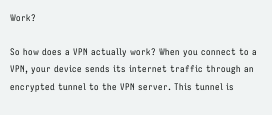Work?

So how does a VPN actually work? When you connect to a VPN, your device sends its internet traffic through an encrypted tunnel to the VPN server. This tunnel is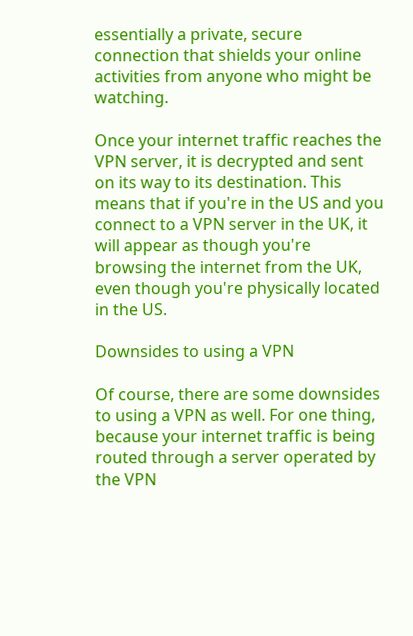essentially a private, secure connection that shields your online activities from anyone who might be watching.

Once your internet traffic reaches the VPN server, it is decrypted and sent on its way to its destination. This means that if you're in the US and you connect to a VPN server in the UK, it will appear as though you're browsing the internet from the UK, even though you're physically located in the US.

Downsides to using a VPN

Of course, there are some downsides to using a VPN as well. For one thing, because your internet traffic is being routed through a server operated by the VPN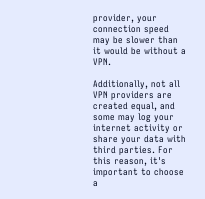provider, your connection speed may be slower than it would be without a VPN.

Additionally, not all VPN providers are created equal, and some may log your internet activity or share your data with third parties. For this reason, it's important to choose a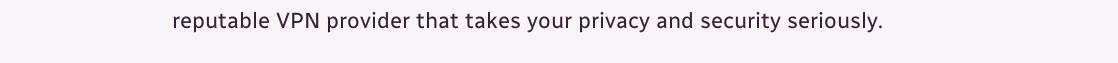reputable VPN provider that takes your privacy and security seriously.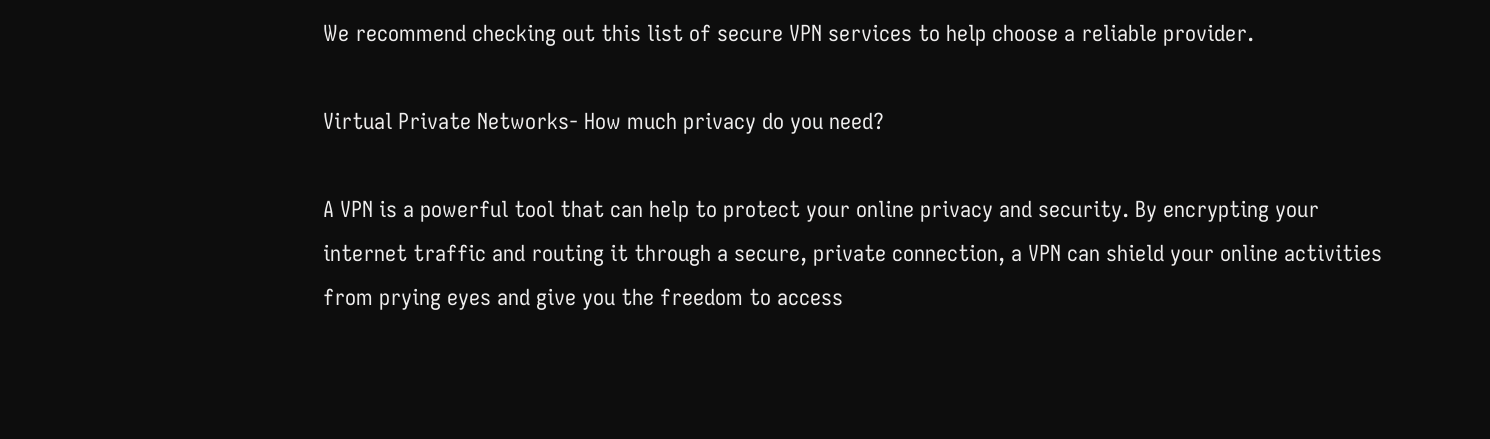We recommend checking out this list of secure VPN services to help choose a reliable provider.

Virtual Private Networks- How much privacy do you need?

A VPN is a powerful tool that can help to protect your online privacy and security. By encrypting your internet traffic and routing it through a secure, private connection, a VPN can shield your online activities from prying eyes and give you the freedom to access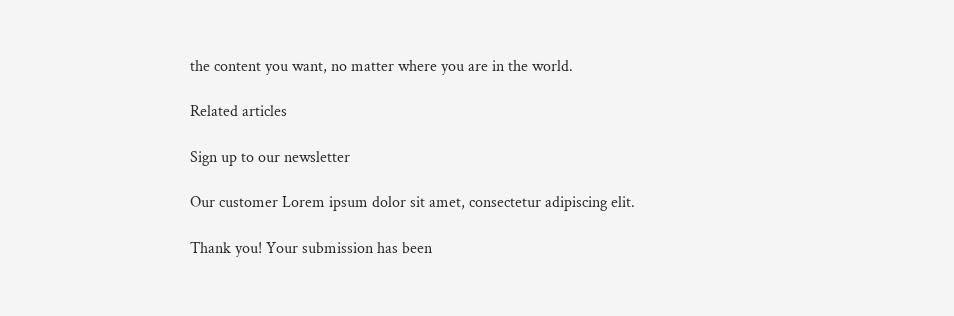the content you want, no matter where you are in the world.

Related articles

Sign up to our newsletter

Our customer Lorem ipsum dolor sit amet, consectetur adipiscing elit.

Thank you! Your submission has been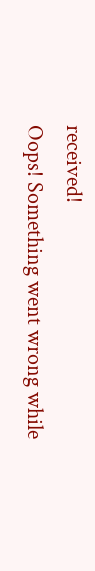received!
Oops! Something went wrong while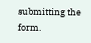submitting the form.